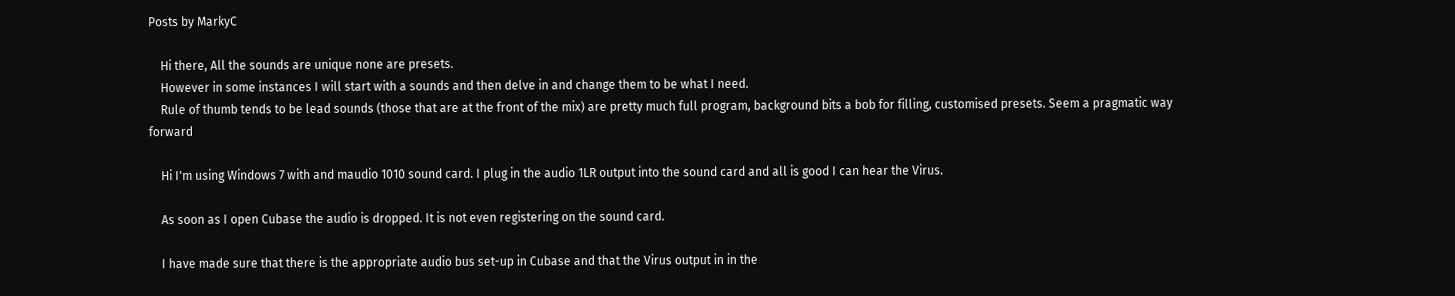Posts by MarkyC

    Hi there, All the sounds are unique none are presets.
    However in some instances I will start with a sounds and then delve in and change them to be what I need.
    Rule of thumb tends to be lead sounds (those that are at the front of the mix) are pretty much full program, background bits a bob for filling, customised presets. Seem a pragmatic way forward

    Hi I'm using Windows 7 with and maudio 1010 sound card. I plug in the audio 1LR output into the sound card and all is good I can hear the Virus.

    As soon as I open Cubase the audio is dropped. It is not even registering on the sound card.

    I have made sure that there is the appropriate audio bus set-up in Cubase and that the Virus output in in the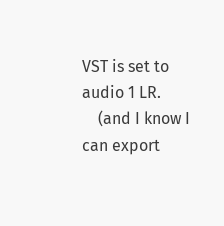VST is set to audio 1 LR.
    (and I know I can export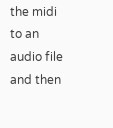the midi to an audio file and then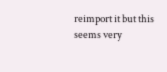reimport it but this seems very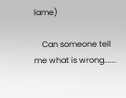lame)

    Can someone tell me what is wrong......